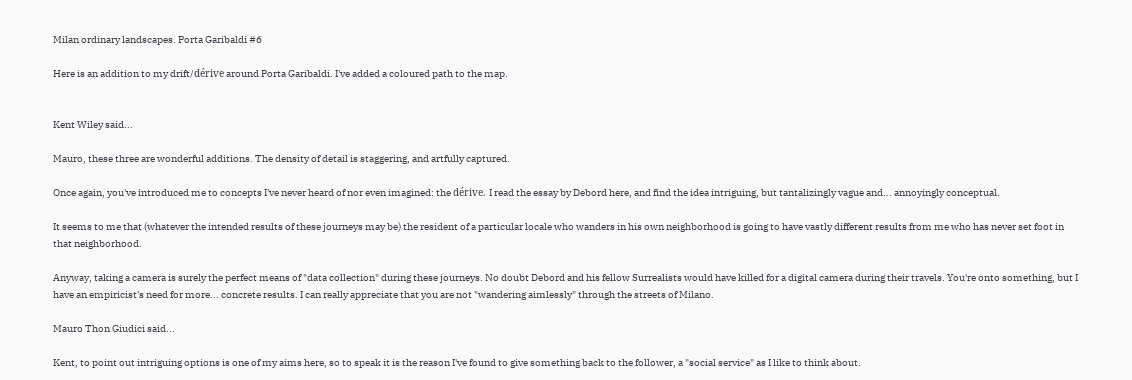Milan ordinary landscapes. Porta Garibaldi #6

Here is an addition to my drift/dérive around Porta Garibaldi. I've added a coloured path to the map.


Kent Wiley said...

Mauro, these three are wonderful additions. The density of detail is staggering, and artfully captured.

Once again, you've introduced me to concepts I've never heard of nor even imagined: the dérive. I read the essay by Debord here, and find the idea intriguing, but tantalizingly vague and... annoyingly conceptual.

It seems to me that (whatever the intended results of these journeys may be) the resident of a particular locale who wanders in his own neighborhood is going to have vastly different results from me who has never set foot in that neighborhood.

Anyway, taking a camera is surely the perfect means of "data collection" during these journeys. No doubt Debord and his fellow Surrealists would have killed for a digital camera during their travels. You're onto something, but I have an empiricist's need for more... concrete results. I can really appreciate that you are not "wandering aimlessly" through the streets of Milano.

Mauro Thon Giudici said...

Kent, to point out intriguing options is one of my aims here, so to speak it is the reason I've found to give something back to the follower, a "social service" as I like to think about.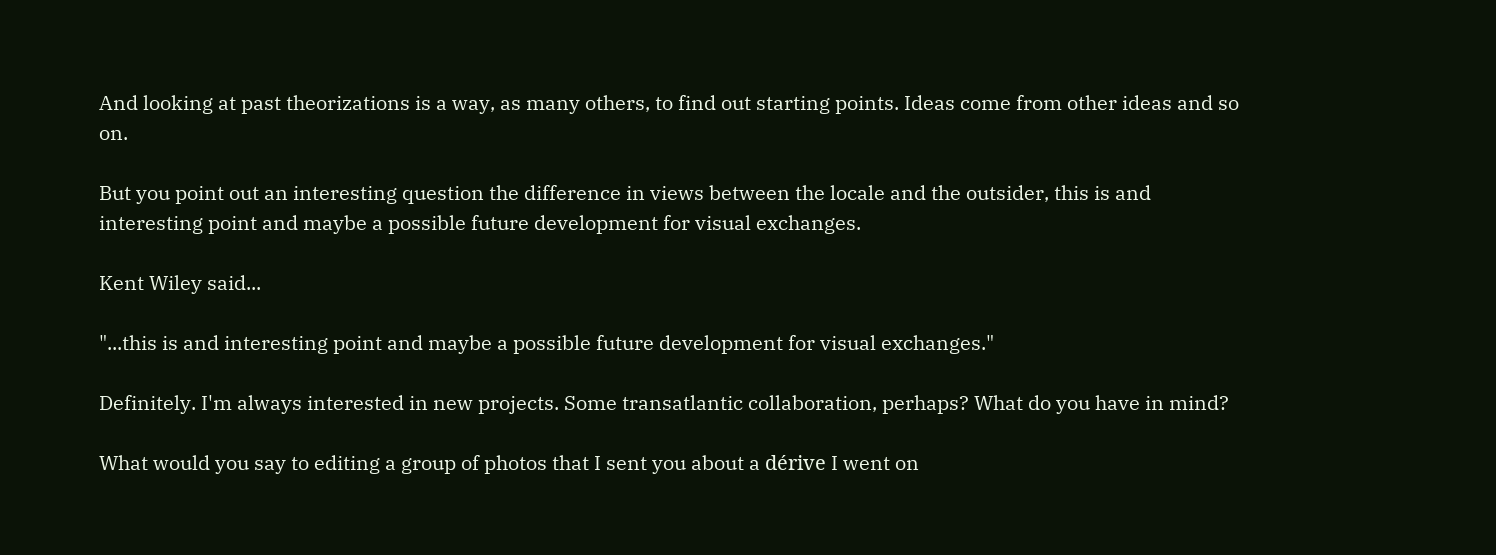And looking at past theorizations is a way, as many others, to find out starting points. Ideas come from other ideas and so on.

But you point out an interesting question the difference in views between the locale and the outsider, this is and interesting point and maybe a possible future development for visual exchanges.

Kent Wiley said...

"...this is and interesting point and maybe a possible future development for visual exchanges."

Definitely. I'm always interested in new projects. Some transatlantic collaboration, perhaps? What do you have in mind?

What would you say to editing a group of photos that I sent you about a dérive I went on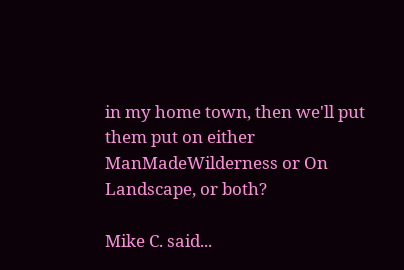in my home town, then we'll put them put on either ManMadeWilderness or On Landscape, or both?

Mike C. said...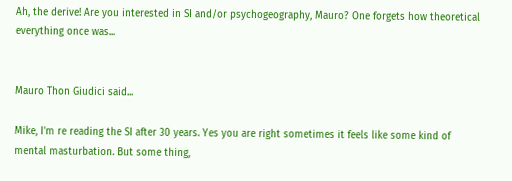Ah, the derive! Are you interested in SI and/or psychogeography, Mauro? One forgets how theoretical everything once was...


Mauro Thon Giudici said...

Mike, I'm re reading the SI after 30 years. Yes you are right sometimes it feels like some kind of mental masturbation. But some thing,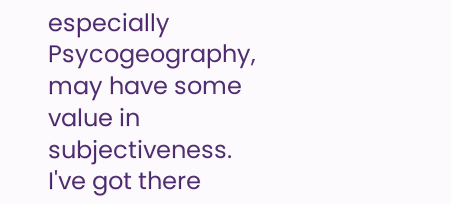especially Psycogeography, may have some value in subjectiveness. I've got there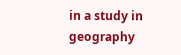in a study in geography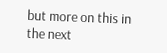but more on this in the next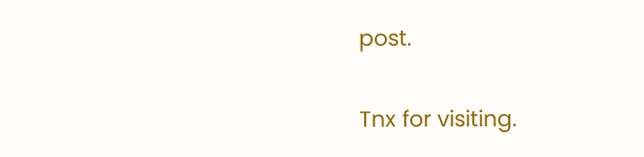post.

Tnx for visiting.